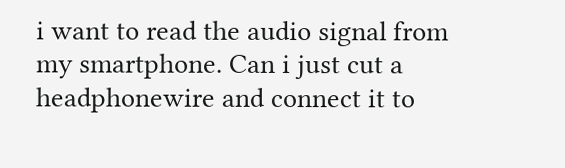i want to read the audio signal from my smartphone. Can i just cut a headphonewire and connect it to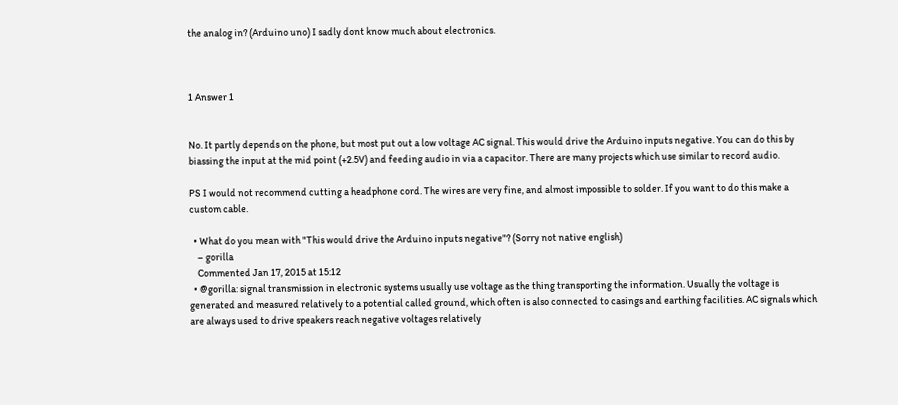the analog in? (Arduino uno) I sadly dont know much about electronics.



1 Answer 1


No. It partly depends on the phone, but most put out a low voltage AC signal. This would drive the Arduino inputs negative. You can do this by biassing the input at the mid point (+2.5V) and feeding audio in via a capacitor. There are many projects which use similar to record audio.

PS I would not recommend cutting a headphone cord. The wires are very fine, and almost impossible to solder. If you want to do this make a custom cable.

  • What do you mean with "This would drive the Arduino inputs negative"? (Sorry not native english)
    – gorilla
    Commented Jan 17, 2015 at 15:12
  • @gorilla: signal transmission in electronic systems usually use voltage as the thing transporting the information. Usually the voltage is generated and measured relatively to a potential called ground, which often is also connected to casings and earthing facilities. AC signals which are always used to drive speakers reach negative voltages relatively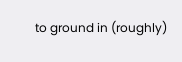to ground in (roughly)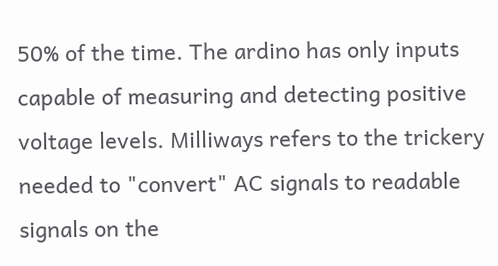50% of the time. The ardino has only inputs capable of measuring and detecting positive voltage levels. Milliways refers to the trickery needed to "convert" AC signals to readable signals on the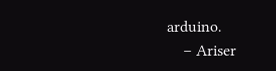arduino.
    – Ariser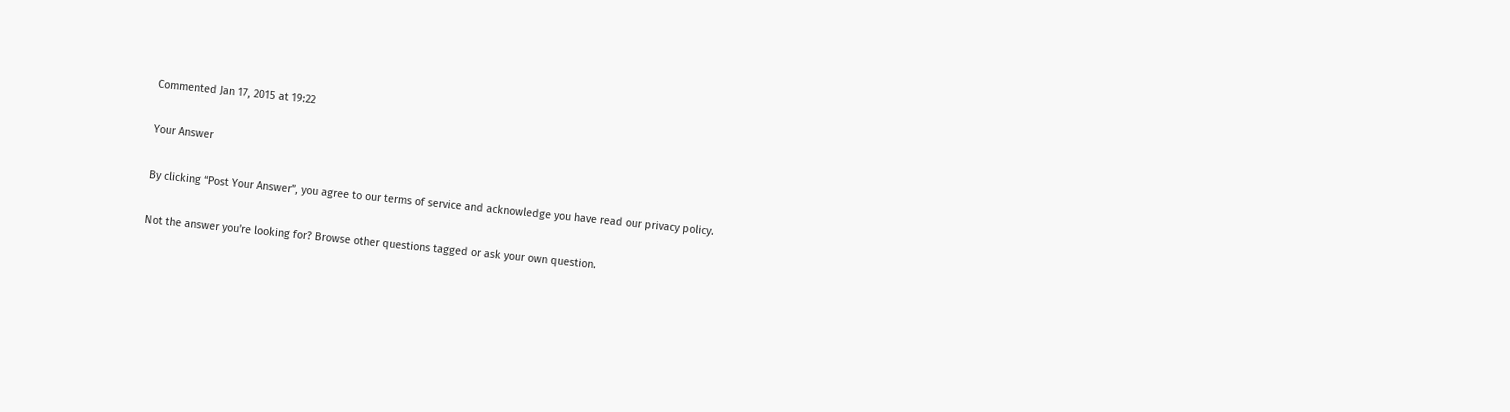Commented Jan 17, 2015 at 19:22

Your Answer

By clicking “Post Your Answer”, you agree to our terms of service and acknowledge you have read our privacy policy.

Not the answer you're looking for? Browse other questions tagged or ask your own question.